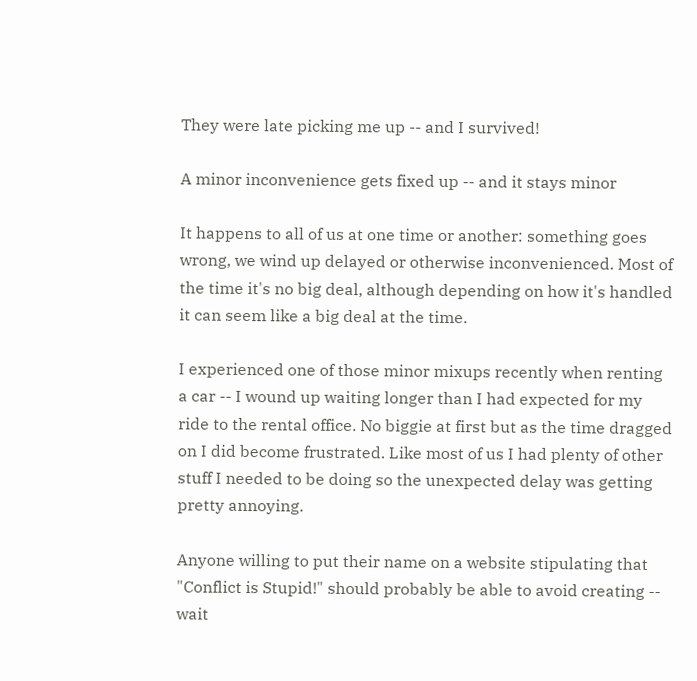They were late picking me up -- and I survived!

A minor inconvenience gets fixed up -- and it stays minor

It happens to all of us at one time or another: something goes wrong, we wind up delayed or otherwise inconvenienced. Most of the time it's no big deal, although depending on how it's handled it can seem like a big deal at the time.

I experienced one of those minor mixups recently when renting a car -- I wound up waiting longer than I had expected for my ride to the rental office. No biggie at first but as the time dragged on I did become frustrated. Like most of us I had plenty of other stuff I needed to be doing so the unexpected delay was getting pretty annoying.

Anyone willing to put their name on a website stipulating that "Conflict is Stupid!" should probably be able to avoid creating -- wait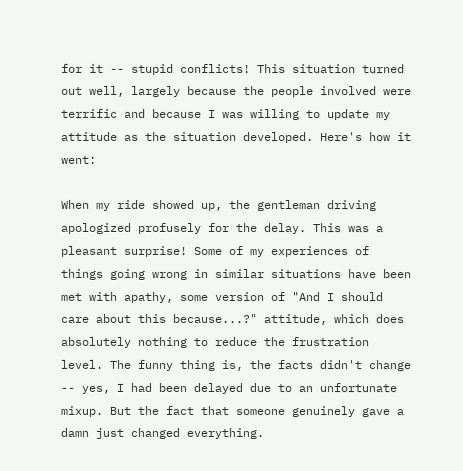for it -- stupid conflicts! This situation turned out well, largely because the people involved were terrific and because I was willing to update my attitude as the situation developed. Here's how it went:

When my ride showed up, the gentleman driving apologized profusely for the delay. This was a pleasant surprise! Some of my experiences of things going wrong in similar situations have been met with apathy, some version of "And I should care about this because...?" attitude, which does absolutely nothing to reduce the frustration level. The funny thing is, the facts didn't change -- yes, I had been delayed due to an unfortunate mixup. But the fact that someone genuinely gave a damn just changed everything.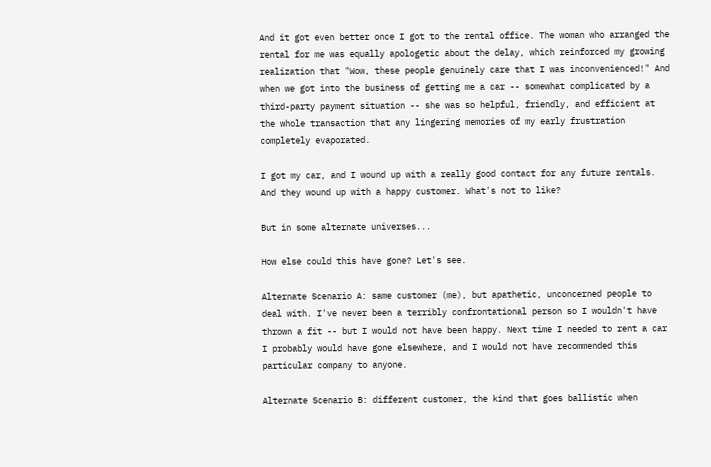And it got even better once I got to the rental office. The woman who arranged the rental for me was equally apologetic about the delay, which reinforced my growing realization that "Wow, these people genuinely care that I was inconvenienced!" And when we got into the business of getting me a car -- somewhat complicated by a third-party payment situation -- she was so helpful, friendly, and efficient at the whole transaction that any lingering memories of my early frustration completely evaporated.

I got my car, and I wound up with a really good contact for any future rentals. And they wound up with a happy customer. What's not to like?

But in some alternate universes...

How else could this have gone? Let's see.

Alternate Scenario A: same customer (me), but apathetic, unconcerned people to deal with. I've never been a terribly confrontational person so I wouldn't have thrown a fit -- but I would not have been happy. Next time I needed to rent a car I probably would have gone elsewhere, and I would not have recommended this particular company to anyone.

Alternate Scenario B: different customer, the kind that goes ballistic when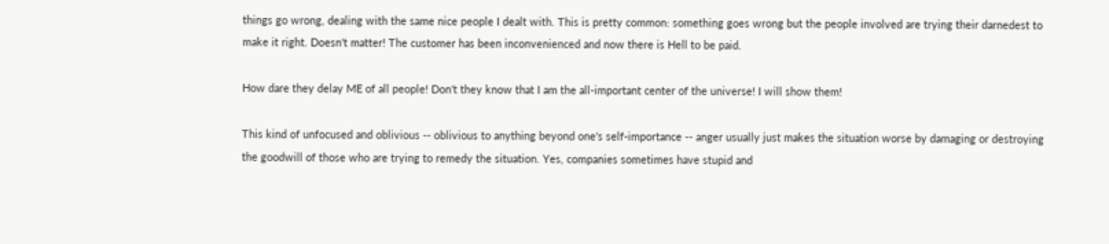things go wrong, dealing with the same nice people I dealt with. This is pretty common: something goes wrong but the people involved are trying their darnedest to make it right. Doesn't matter! The customer has been inconvenienced and now there is Hell to be paid.

How dare they delay ME of all people! Don't they know that I am the all-important center of the universe! I will show them!

This kind of unfocused and oblivious -- oblivious to anything beyond one's self-importance -- anger usually just makes the situation worse by damaging or destroying the goodwill of those who are trying to remedy the situation. Yes, companies sometimes have stupid and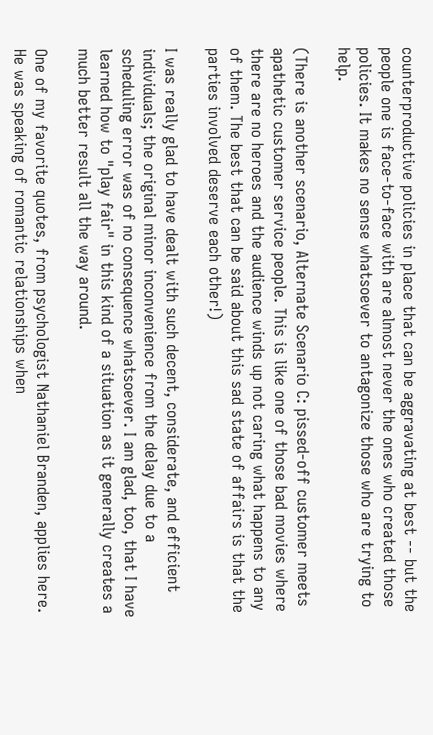counterproductive policies in place that can be aggravating at best -- but the people one is face-to-face with are almost never the ones who created those policies. It makes no sense whatsoever to antagonize those who are trying to help.

(There is another scenario, Alternate Scenario C: pissed-off customer meets apathetic customer service people. This is like one of those bad movies where there are no heroes and the audience winds up not caring what happens to any of them. The best that can be said about this sad state of affairs is that the parties involved deserve each other!)

I was really glad to have dealt with such decent, considerate, and efficient individuals; the original minor inconvenience from the delay due to a scheduling error was of no consequence whatsoever. I am glad, too, that I have learned how to "play fair" in this kind of a situation as it generally creates a much better result all the way around.

One of my favorite quotes, from psychologist Nathaniel Branden, applies here. He was speaking of romantic relationships when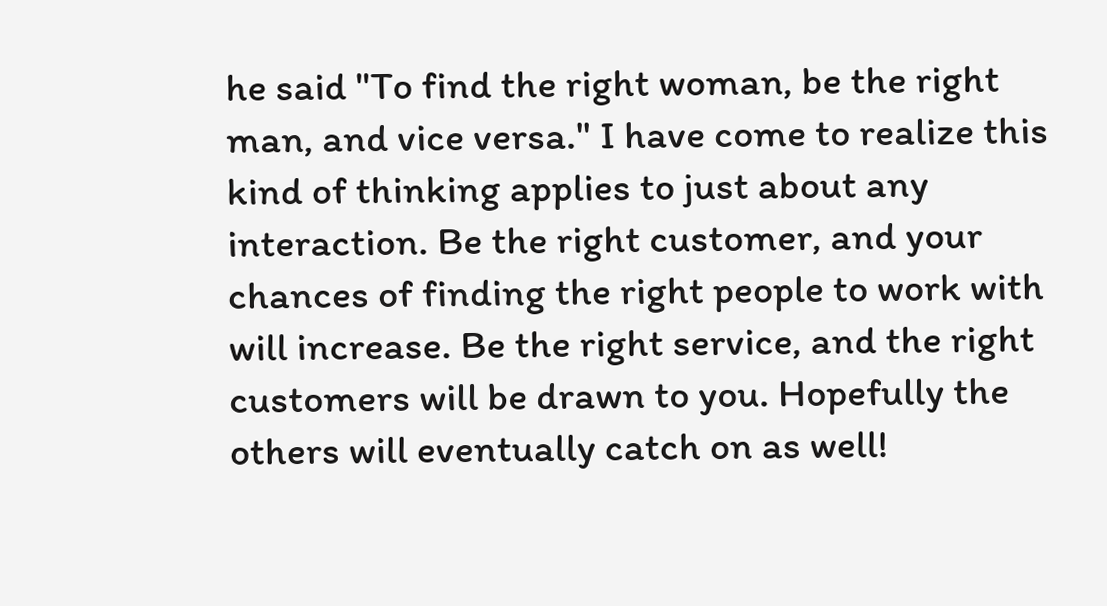he said "To find the right woman, be the right man, and vice versa." I have come to realize this kind of thinking applies to just about any interaction. Be the right customer, and your chances of finding the right people to work with will increase. Be the right service, and the right customers will be drawn to you. Hopefully the others will eventually catch on as well!